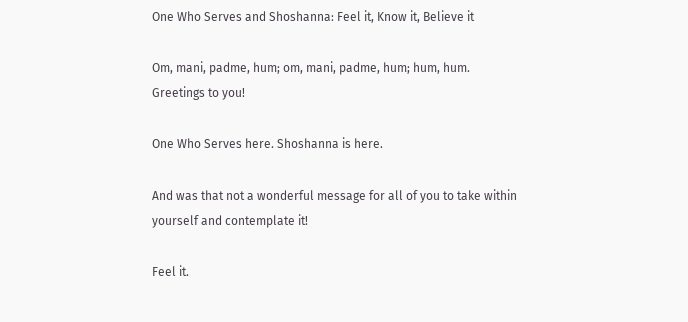One Who Serves and Shoshanna: Feel it, Know it, Believe it

Om, mani, padme, hum; om, mani, padme, hum; hum, hum. Greetings to you!

One Who Serves here. Shoshanna is here.

And was that not a wonderful message for all of you to take within yourself and contemplate it!

Feel it.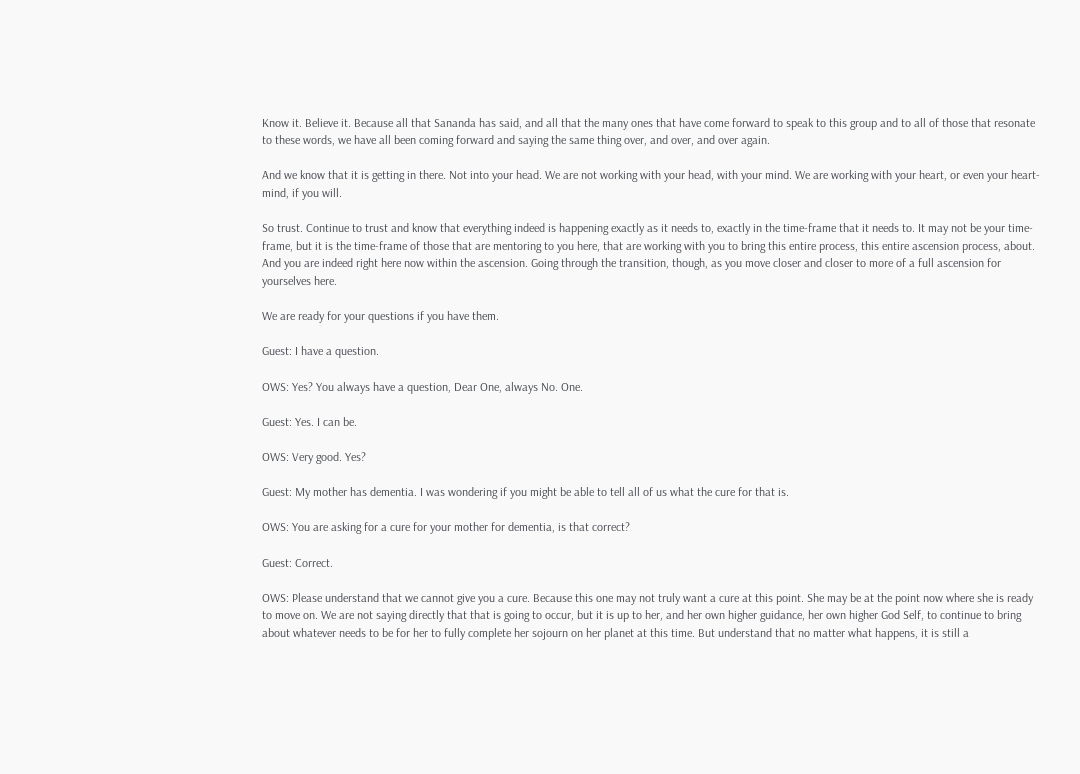Know it. Believe it. Because all that Sananda has said, and all that the many ones that have come forward to speak to this group and to all of those that resonate to these words, we have all been coming forward and saying the same thing over, and over, and over again.

And we know that it is getting in there. Not into your head. We are not working with your head, with your mind. We are working with your heart, or even your heart-mind, if you will.

So trust. Continue to trust and know that everything indeed is happening exactly as it needs to, exactly in the time-frame that it needs to. It may not be your time-frame, but it is the time-frame of those that are mentoring to you here, that are working with you to bring this entire process, this entire ascension process, about. And you are indeed right here now within the ascension. Going through the transition, though, as you move closer and closer to more of a full ascension for yourselves here.

We are ready for your questions if you have them.

Guest: I have a question.

OWS: Yes? You always have a question, Dear One, always No. One.

Guest: Yes. I can be.

OWS: Very good. Yes?

Guest: My mother has dementia. I was wondering if you might be able to tell all of us what the cure for that is.

OWS: You are asking for a cure for your mother for dementia, is that correct?

Guest: Correct.

OWS: Please understand that we cannot give you a cure. Because this one may not truly want a cure at this point. She may be at the point now where she is ready to move on. We are not saying directly that that is going to occur, but it is up to her, and her own higher guidance, her own higher God Self, to continue to bring about whatever needs to be for her to fully complete her sojourn on her planet at this time. But understand that no matter what happens, it is still a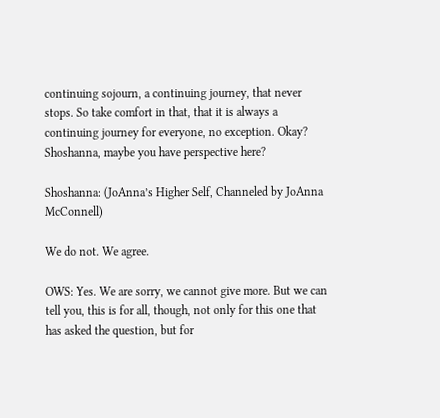continuing sojourn, a continuing journey, that never stops. So take comfort in that, that it is always a continuing journey for everyone, no exception. Okay? Shoshanna, maybe you have perspective here?

Shoshanna: (JoAnna’s Higher Self, Channeled by JoAnna McConnell)

We do not. We agree.

OWS: Yes. We are sorry, we cannot give more. But we can tell you, this is for all, though, not only for this one that has asked the question, but for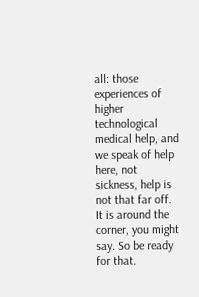all: those experiences of higher technological medical help, and we speak of help here, not sickness, help is not that far off. It is around the corner, you might say. So be ready for that.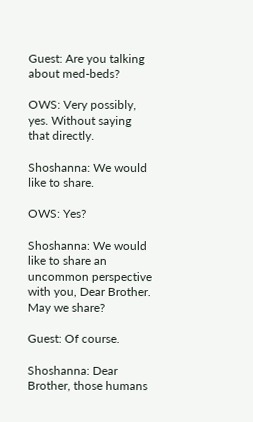Guest: Are you talking about med-beds?

OWS: Very possibly, yes. Without saying that directly.

Shoshanna: We would like to share.

OWS: Yes?

Shoshanna: We would like to share an uncommon perspective with you, Dear Brother. May we share?

Guest: Of course.

Shoshanna: Dear Brother, those humans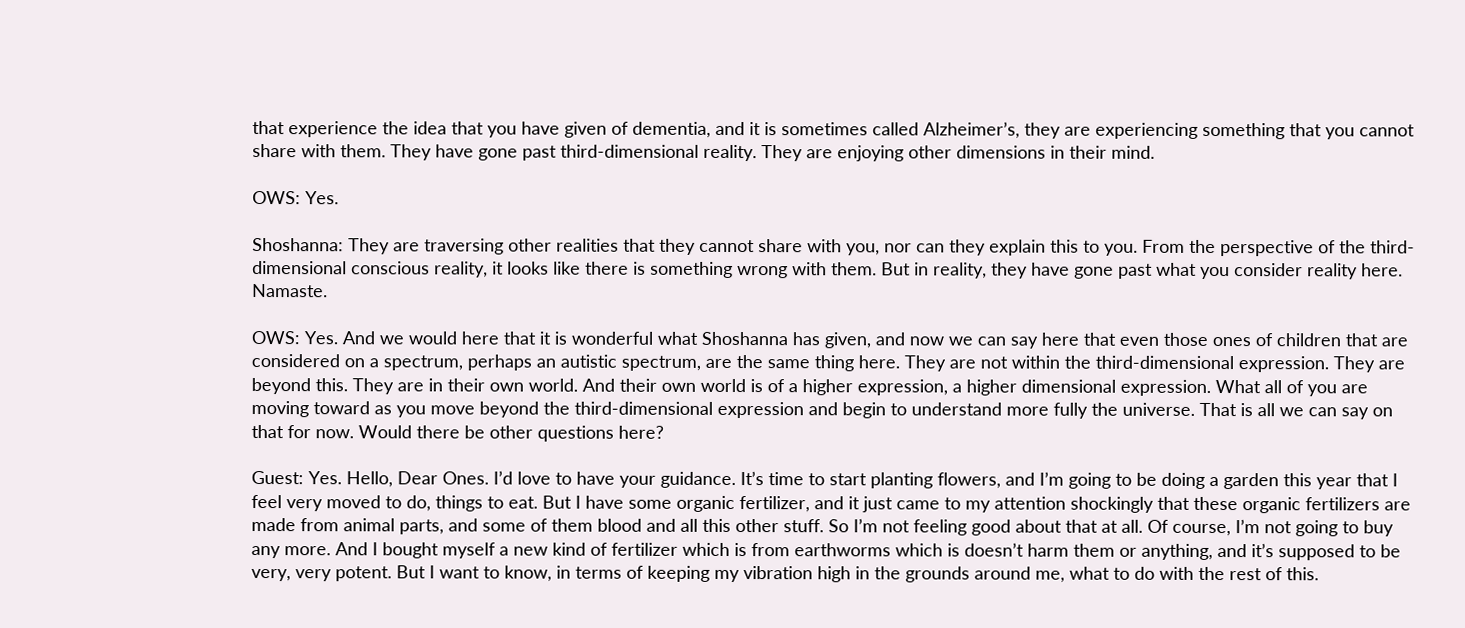that experience the idea that you have given of dementia, and it is sometimes called Alzheimer’s, they are experiencing something that you cannot share with them. They have gone past third-dimensional reality. They are enjoying other dimensions in their mind.

OWS: Yes.

Shoshanna: They are traversing other realities that they cannot share with you, nor can they explain this to you. From the perspective of the third-dimensional conscious reality, it looks like there is something wrong with them. But in reality, they have gone past what you consider reality here. Namaste.

OWS: Yes. And we would here that it is wonderful what Shoshanna has given, and now we can say here that even those ones of children that are considered on a spectrum, perhaps an autistic spectrum, are the same thing here. They are not within the third-dimensional expression. They are beyond this. They are in their own world. And their own world is of a higher expression, a higher dimensional expression. What all of you are moving toward as you move beyond the third-dimensional expression and begin to understand more fully the universe. That is all we can say on that for now. Would there be other questions here?

Guest: Yes. Hello, Dear Ones. I’d love to have your guidance. It’s time to start planting flowers, and I’m going to be doing a garden this year that I feel very moved to do, things to eat. But I have some organic fertilizer, and it just came to my attention shockingly that these organic fertilizers are made from animal parts, and some of them blood and all this other stuff. So I’m not feeling good about that at all. Of course, I’m not going to buy any more. And I bought myself a new kind of fertilizer which is from earthworms which is doesn’t harm them or anything, and it’s supposed to be very, very potent. But I want to know, in terms of keeping my vibration high in the grounds around me, what to do with the rest of this.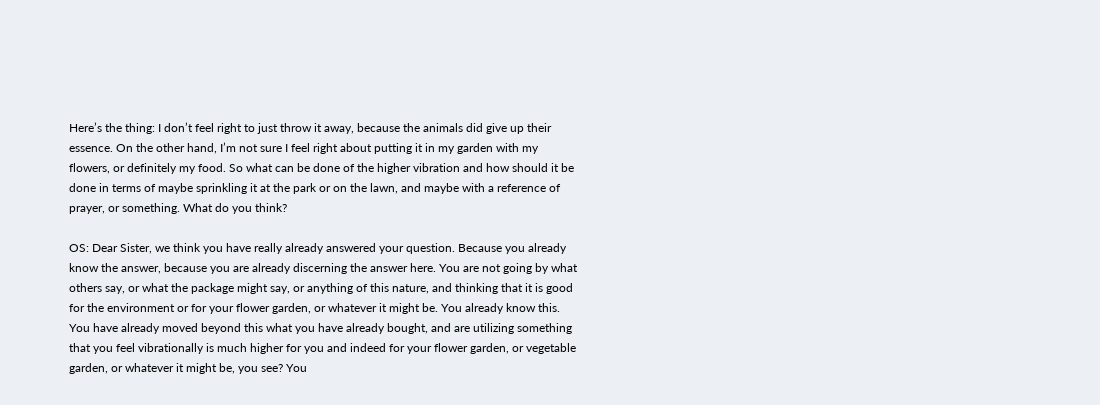Here’s the thing: I don’t feel right to just throw it away, because the animals did give up their essence. On the other hand, I’m not sure I feel right about putting it in my garden with my flowers, or definitely my food. So what can be done of the higher vibration and how should it be done in terms of maybe sprinkling it at the park or on the lawn, and maybe with a reference of prayer, or something. What do you think?

OS: Dear Sister, we think you have really already answered your question. Because you already know the answer, because you are already discerning the answer here. You are not going by what others say, or what the package might say, or anything of this nature, and thinking that it is good for the environment or for your flower garden, or whatever it might be. You already know this. You have already moved beyond this what you have already bought, and are utilizing something that you feel vibrationally is much higher for you and indeed for your flower garden, or vegetable garden, or whatever it might be, you see? You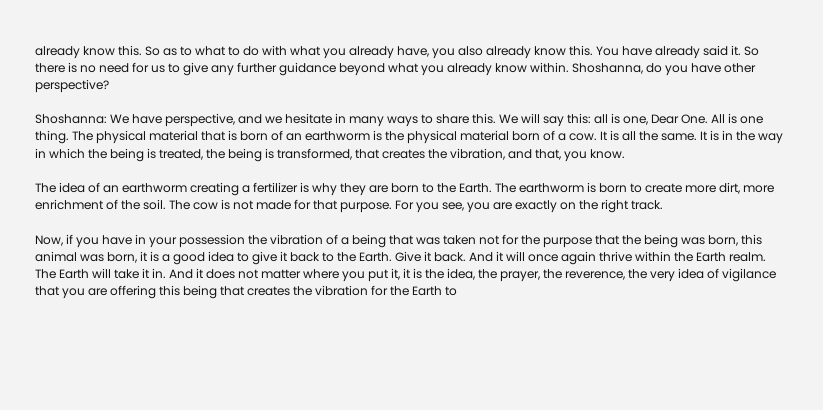already know this. So as to what to do with what you already have, you also already know this. You have already said it. So there is no need for us to give any further guidance beyond what you already know within. Shoshanna, do you have other perspective?

Shoshanna: We have perspective, and we hesitate in many ways to share this. We will say this: all is one, Dear One. All is one thing. The physical material that is born of an earthworm is the physical material born of a cow. It is all the same. It is in the way in which the being is treated, the being is transformed, that creates the vibration, and that, you know.

The idea of an earthworm creating a fertilizer is why they are born to the Earth. The earthworm is born to create more dirt, more enrichment of the soil. The cow is not made for that purpose. For you see, you are exactly on the right track.

Now, if you have in your possession the vibration of a being that was taken not for the purpose that the being was born, this animal was born, it is a good idea to give it back to the Earth. Give it back. And it will once again thrive within the Earth realm. The Earth will take it in. And it does not matter where you put it, it is the idea, the prayer, the reverence, the very idea of vigilance that you are offering this being that creates the vibration for the Earth to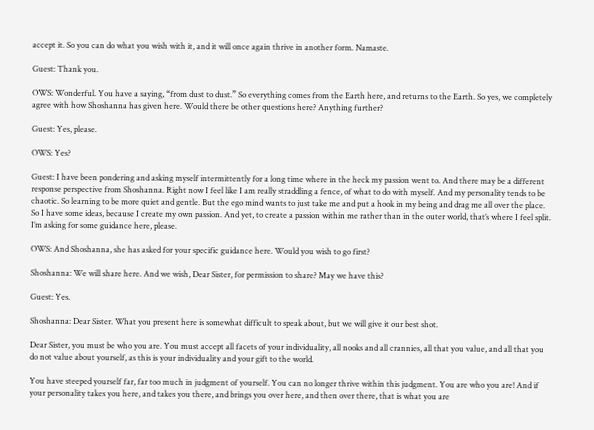accept it. So you can do what you wish with it, and it will once again thrive in another form. Namaste.

Guest: Thank you.

OWS: Wonderful. You have a saying, “from dust to dust.” So everything comes from the Earth here, and returns to the Earth. So yes, we completely agree with how Shoshanna has given here. Would there be other questions here? Anything further?

Guest: Yes, please.

OWS: Yes?

Guest: I have been pondering and asking myself intermittently for a long time where in the heck my passion went to. And there may be a different response perspective from Shoshanna. Right now I feel like I am really straddling a fence, of what to do with myself. And my personality tends to be chaotic. So learning to be more quiet and gentle. But the ego mind wants to just take me and put a hook in my being and drag me all over the place. So I have some ideas, because I create my own passion. And yet, to create a passion within me rather than in the outer world, that’s where I feel split. I’m asking for some guidance here, please.

OWS: And Shoshanna, she has asked for your specific guidance here. Would you wish to go first?

Shoshanna: We will share here. And we wish, Dear Sister, for permission to share? May we have this?

Guest: Yes.

Shoshanna: Dear Sister. What you present here is somewhat difficult to speak about, but we will give it our best shot.

Dear Sister, you must be who you are. You must accept all facets of your individuality, all nooks and all crannies, all that you value, and all that you do not value about yourself, as this is your individuality and your gift to the world.

You have steeped yourself far, far too much in judgment of yourself. You can no longer thrive within this judgment. You are who you are! And if your personality takes you here, and takes you there, and brings you over here, and then over there, that is what you are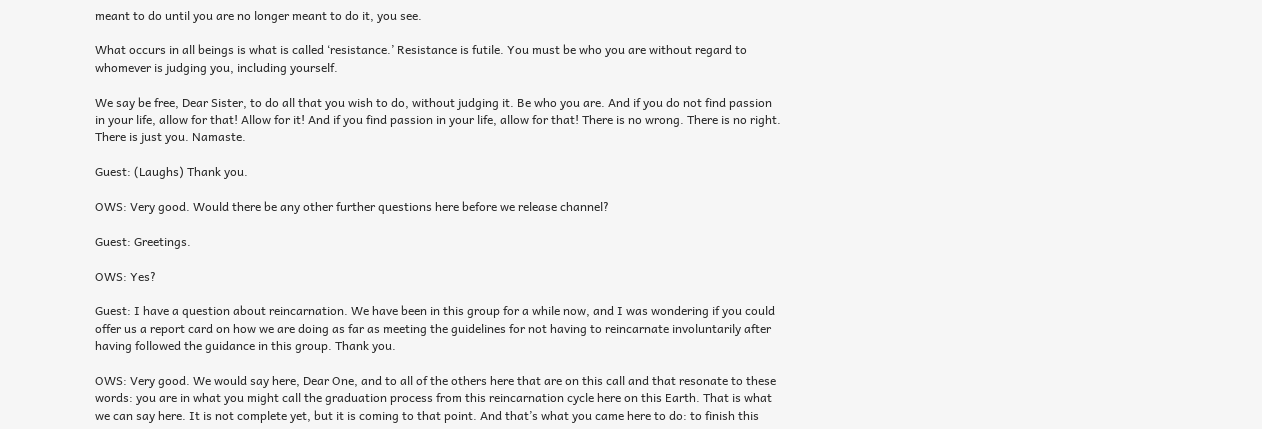meant to do until you are no longer meant to do it, you see.

What occurs in all beings is what is called ‘resistance.’ Resistance is futile. You must be who you are without regard to whomever is judging you, including yourself.

We say be free, Dear Sister, to do all that you wish to do, without judging it. Be who you are. And if you do not find passion in your life, allow for that! Allow for it! And if you find passion in your life, allow for that! There is no wrong. There is no right. There is just you. Namaste.

Guest: (Laughs) Thank you.

OWS: Very good. Would there be any other further questions here before we release channel?

Guest: Greetings.

OWS: Yes?

Guest: I have a question about reincarnation. We have been in this group for a while now, and I was wondering if you could offer us a report card on how we are doing as far as meeting the guidelines for not having to reincarnate involuntarily after having followed the guidance in this group. Thank you.

OWS: Very good. We would say here, Dear One, and to all of the others here that are on this call and that resonate to these words: you are in what you might call the graduation process from this reincarnation cycle here on this Earth. That is what we can say here. It is not complete yet, but it is coming to that point. And that’s what you came here to do: to finish this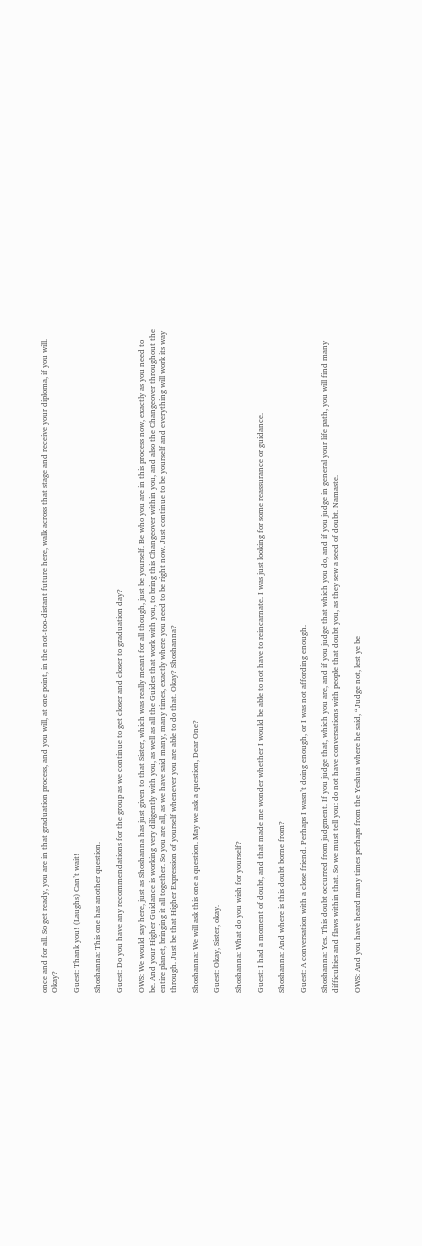once and for all. So get ready, you are in that graduation process, and you will, at one point, in the not-too-distant future here, walk across that stage and receive your diploma, if you will. Okay?

Guest: Thank you! (Laughs) Can’t wait!

Shoshanna: This one has another question.

Guest: Do you have any recommendations for the group as we continue to get closer and closer to graduation day?

OWS: We would say here, just as Shoshanna has just given to that Sister, which was really meant for all though, just be yourself. Be who you are in this process now, exactly as you need to be. And your Higher Guidance is working very diligently with you, as well as all the Guides that work with you, to bring this Changeover within you, and also the Changeover throughout the entire planet, bringing it all together. So you are all, as we have said many, many times, exactly where you need to be right now. Just continue to be yourself and everything will work its way through. Just be that Higher Expression of yourself whenever you are able to do that. Okay? Shoshanna?

Shoshanna: We will ask this one a question. May we ask a question, Dear One?

Guest: Okay, Sister, okay.

Shoshanna: What do you wish for yourself?

Guest: I had a moment of doubt, and that made me wonder whether I would be able to not have to reincarnate. I was just looking for some reassurance or guidance.

Shoshanna: And where is this doubt borne from?

Guest: A conversation with a close friend. Perhaps I wasn’t doing enough, or I was not affording enough.

Shoshanna: Yes. This doubt occurred from judgment. If you judge that, which you are, and if you judge that which you do, and if you judge in general your life path, you will find many difficulties and flaws within that. So we must tell you: do not have conversations with people that doubt you, as they sew a seed of doubt. Namaste.

OWS: And you have heard many times perhaps from the Yeshua where he said, “Judge not, lest ye be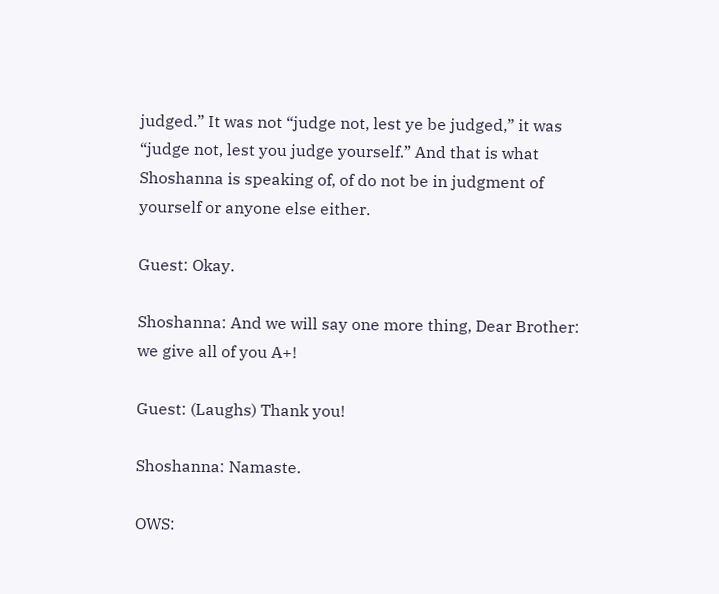judged.” It was not “judge not, lest ye be judged,” it was “judge not, lest you judge yourself.” And that is what Shoshanna is speaking of, of do not be in judgment of yourself or anyone else either.

Guest: Okay.

Shoshanna: And we will say one more thing, Dear Brother: we give all of you A+!

Guest: (Laughs) Thank you!

Shoshanna: Namaste.

OWS: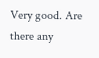Very good. Are there any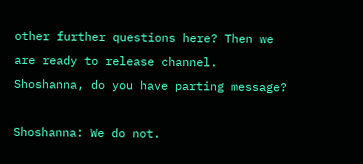other further questions here? Then we are ready to release channel. Shoshanna, do you have parting message?

Shoshanna: We do not.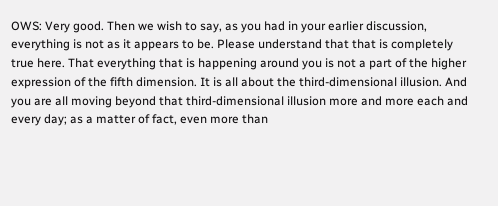OWS: Very good. Then we wish to say, as you had in your earlier discussion, everything is not as it appears to be. Please understand that that is completely true here. That everything that is happening around you is not a part of the higher expression of the fifth dimension. It is all about the third-dimensional illusion. And you are all moving beyond that third-dimensional illusion more and more each and every day; as a matter of fact, even more than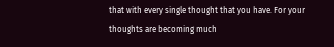that with every single thought that you have. For your thoughts are becoming much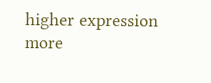higher expression more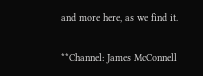and more here, as we find it.

**Channel: James McConnell